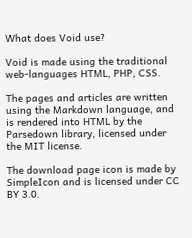What does Void use?

Void is made using the traditional web-languages HTML, PHP, CSS.

The pages and articles are written using the Markdown language, and is rendered into HTML by the Parsedown library, licensed under the MIT license.

The download page icon is made by SimpleIcon and is licensed under CC BY 3.0.